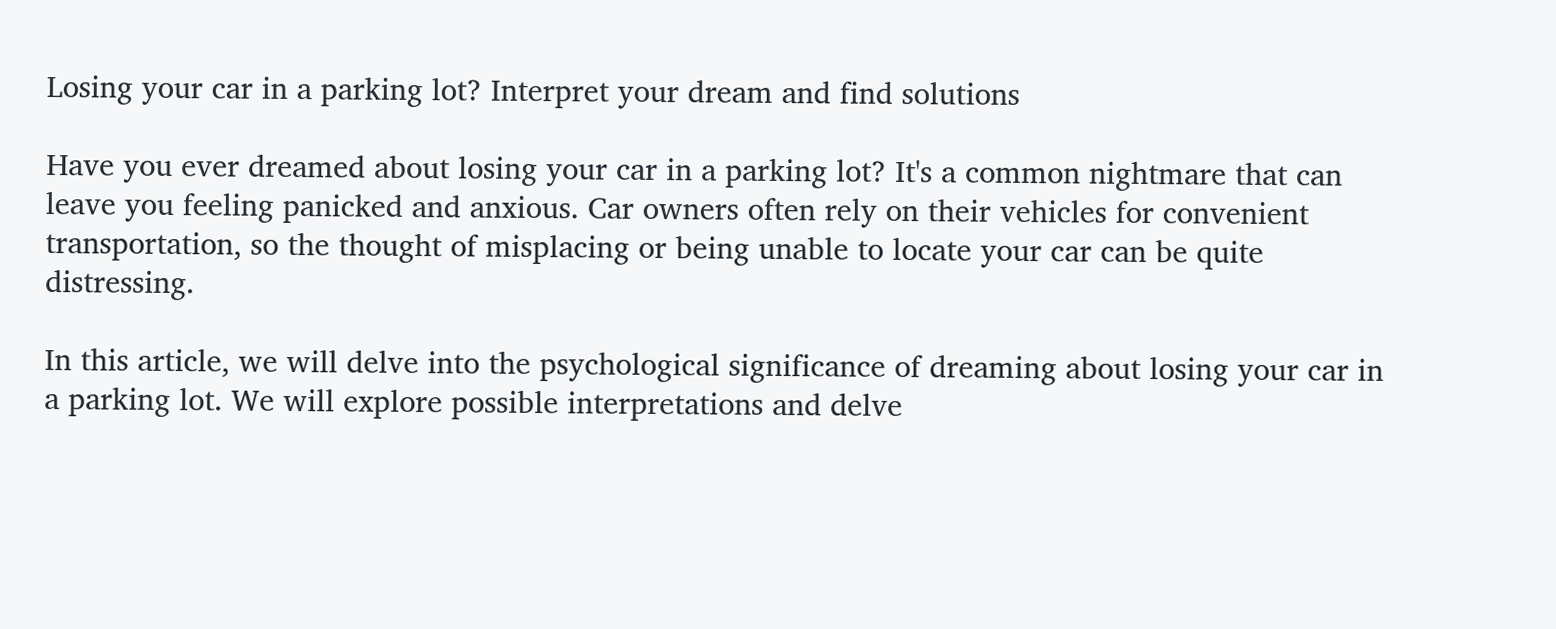Losing your car in a parking lot? Interpret your dream and find solutions

Have you ever dreamed about losing your car in a parking lot? It's a common nightmare that can leave you feeling panicked and anxious. Car owners often rely on their vehicles for convenient transportation, so the thought of misplacing or being unable to locate your car can be quite distressing.

In this article, we will delve into the psychological significance of dreaming about losing your car in a parking lot. We will explore possible interpretations and delve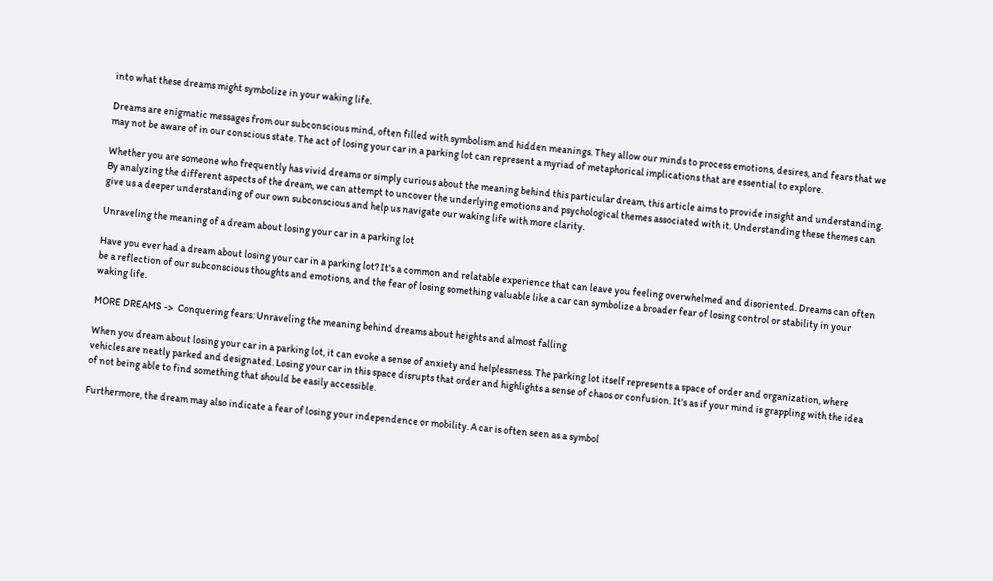into what these dreams might symbolize in your waking life.

Dreams are enigmatic messages from our subconscious mind, often filled with symbolism and hidden meanings. They allow our minds to process emotions, desires, and fears that we may not be aware of in our conscious state. The act of losing your car in a parking lot can represent a myriad of metaphorical implications that are essential to explore.

Whether you are someone who frequently has vivid dreams or simply curious about the meaning behind this particular dream, this article aims to provide insight and understanding. By analyzing the different aspects of the dream, we can attempt to uncover the underlying emotions and psychological themes associated with it. Understanding these themes can give us a deeper understanding of our own subconscious and help us navigate our waking life with more clarity.

Unraveling the meaning of a dream about losing your car in a parking lot

Have you ever had a dream about losing your car in a parking lot? It's a common and relatable experience that can leave you feeling overwhelmed and disoriented. Dreams can often be a reflection of our subconscious thoughts and emotions, and the fear of losing something valuable like a car can symbolize a broader fear of losing control or stability in your waking life.

MORE DREAMS ->  Conquering fears: Unraveling the meaning behind dreams about heights and almost falling

When you dream about losing your car in a parking lot, it can evoke a sense of anxiety and helplessness. The parking lot itself represents a space of order and organization, where vehicles are neatly parked and designated. Losing your car in this space disrupts that order and highlights a sense of chaos or confusion. It's as if your mind is grappling with the idea of not being able to find something that should be easily accessible.

Furthermore, the dream may also indicate a fear of losing your independence or mobility. A car is often seen as a symbol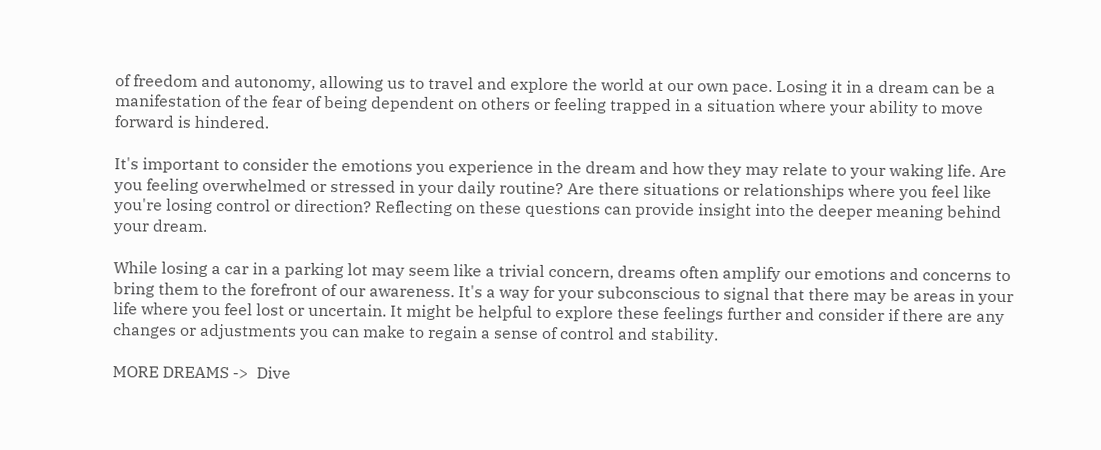of freedom and autonomy, allowing us to travel and explore the world at our own pace. Losing it in a dream can be a manifestation of the fear of being dependent on others or feeling trapped in a situation where your ability to move forward is hindered.

It's important to consider the emotions you experience in the dream and how they may relate to your waking life. Are you feeling overwhelmed or stressed in your daily routine? Are there situations or relationships where you feel like you're losing control or direction? Reflecting on these questions can provide insight into the deeper meaning behind your dream.

While losing a car in a parking lot may seem like a trivial concern, dreams often amplify our emotions and concerns to bring them to the forefront of our awareness. It's a way for your subconscious to signal that there may be areas in your life where you feel lost or uncertain. It might be helpful to explore these feelings further and consider if there are any changes or adjustments you can make to regain a sense of control and stability.

MORE DREAMS ->  Dive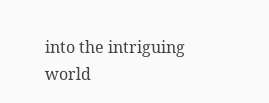into the intriguing world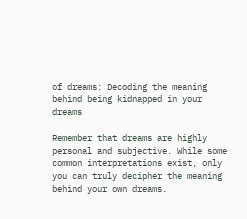of dreams: Decoding the meaning behind being kidnapped in your dreams

Remember that dreams are highly personal and subjective. While some common interpretations exist, only you can truly decipher the meaning behind your own dreams.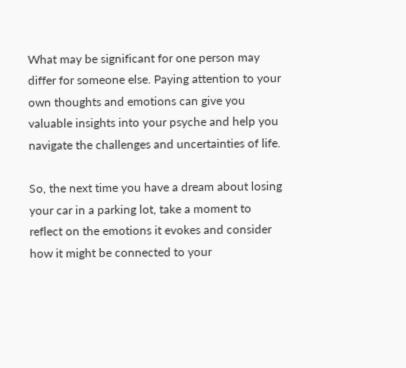What may be significant for one person may differ for someone else. Paying attention to your own thoughts and emotions can give you valuable insights into your psyche and help you navigate the challenges and uncertainties of life.

So, the next time you have a dream about losing your car in a parking lot, take a moment to reflect on the emotions it evokes and consider how it might be connected to your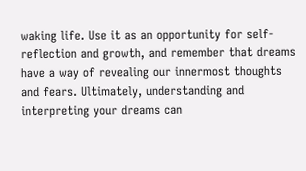waking life. Use it as an opportunity for self-reflection and growth, and remember that dreams have a way of revealing our innermost thoughts and fears. Ultimately, understanding and interpreting your dreams can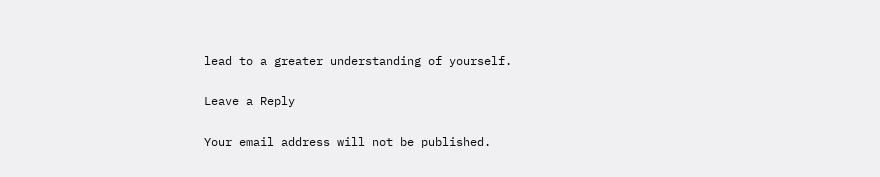lead to a greater understanding of yourself.

Leave a Reply

Your email address will not be published.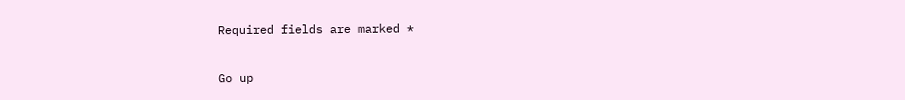Required fields are marked *

Go up